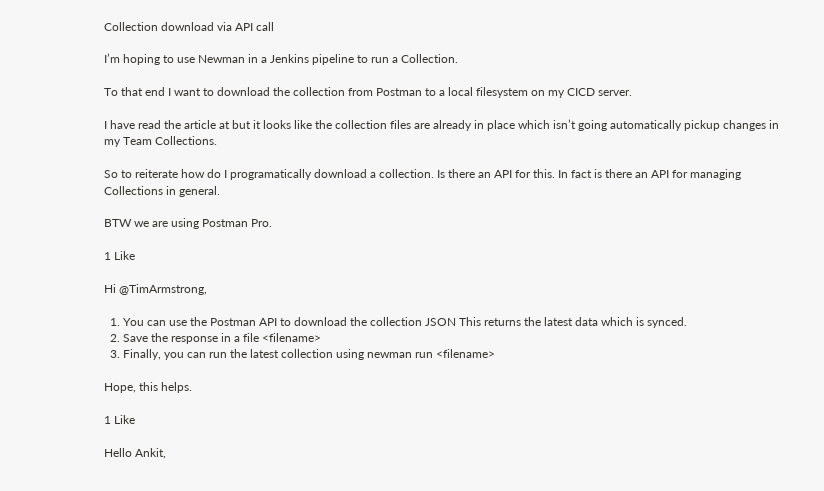Collection download via API call

I’m hoping to use Newman in a Jenkins pipeline to run a Collection.

To that end I want to download the collection from Postman to a local filesystem on my CICD server.

I have read the article at but it looks like the collection files are already in place which isn’t going automatically pickup changes in my Team Collections.

So to reiterate how do I programatically download a collection. Is there an API for this. In fact is there an API for managing Collections in general.

BTW we are using Postman Pro.

1 Like

Hi @TimArmstrong,

  1. You can use the Postman API to download the collection JSON This returns the latest data which is synced.
  2. Save the response in a file <filename>
  3. Finally, you can run the latest collection using newman run <filename>

Hope, this helps.

1 Like

Hello Ankit,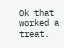Ok that worked a treat.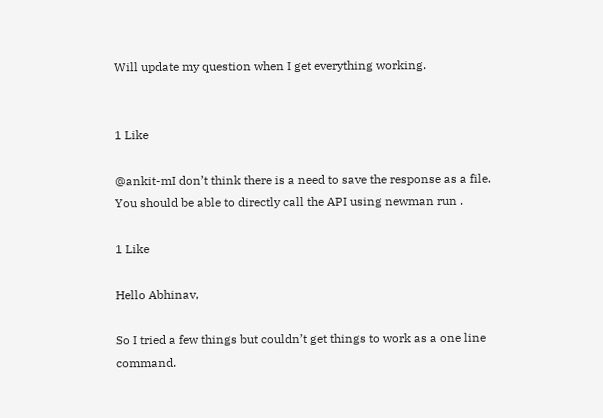Will update my question when I get everything working.


1 Like

@ankit-mI don’t think there is a need to save the response as a file. You should be able to directly call the API using newman run .

1 Like

Hello Abhinav,

So I tried a few things but couldn’t get things to work as a one line command.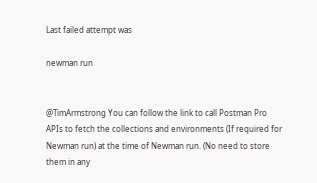Last failed attempt was

newman run


@TimArmstrong You can follow the link to call Postman Pro APIs to fetch the collections and environments (If required for Newman run) at the time of Newman run. (No need to store them in any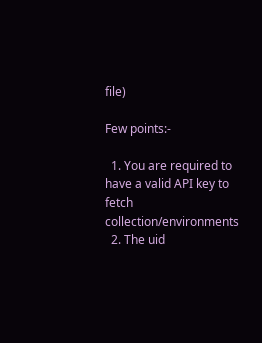file)

Few points:-

  1. You are required to have a valid API key to fetch collection/environments
  2. The uid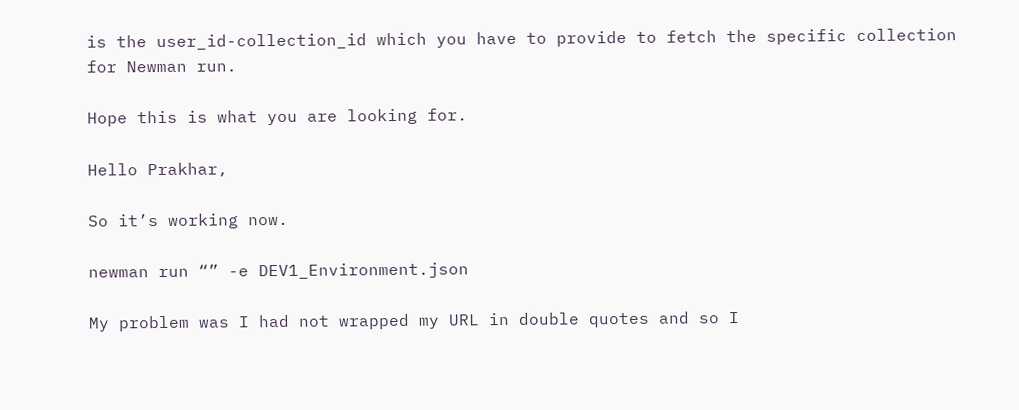is the user_id-collection_id which you have to provide to fetch the specific collection for Newman run.

Hope this is what you are looking for.

Hello Prakhar,

So it’s working now.

newman run “” -e DEV1_Environment.json

My problem was I had not wrapped my URL in double quotes and so I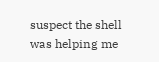suspect the shell was helping me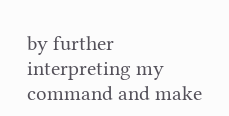by further interpreting my command and make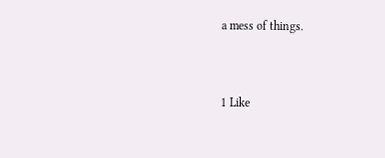a mess of things.


1 Like